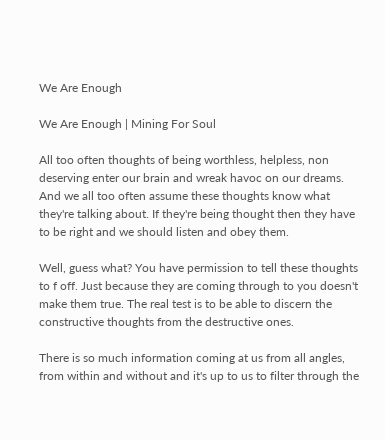We Are Enough

We Are Enough | Mining For Soul

All too often thoughts of being worthless, helpless, non deserving enter our brain and wreak havoc on our dreams. And we all too often assume these thoughts know what they're talking about. If they're being thought then they have to be right and we should listen and obey them.

Well, guess what? You have permission to tell these thoughts to f off. Just because they are coming through to you doesn't make them true. The real test is to be able to discern the constructive thoughts from the destructive ones.

There is so much information coming at us from all angles, from within and without and it's up to us to filter through the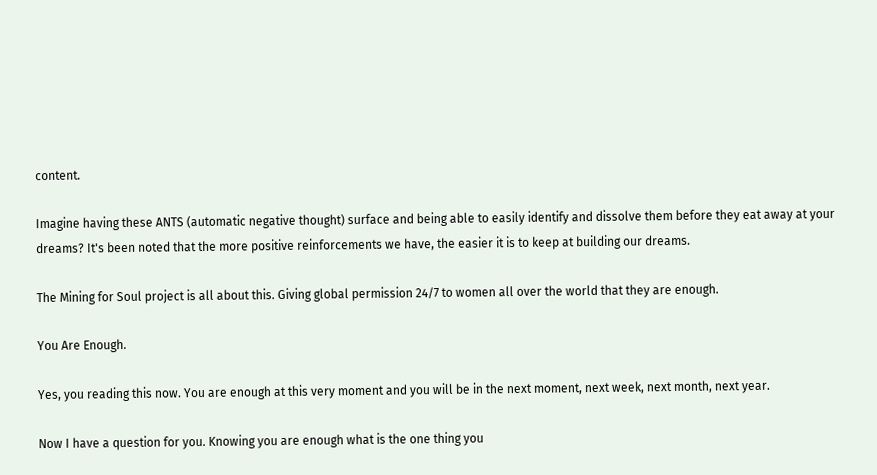content.

Imagine having these ANTS (automatic negative thought) surface and being able to easily identify and dissolve them before they eat away at your dreams? It's been noted that the more positive reinforcements we have, the easier it is to keep at building our dreams.

The Mining for Soul project is all about this. Giving global permission 24/7 to women all over the world that they are enough.

You Are Enough.

Yes, you reading this now. You are enough at this very moment and you will be in the next moment, next week, next month, next year.

Now I have a question for you. Knowing you are enough what is the one thing you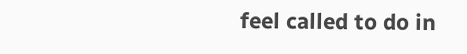feel called to do in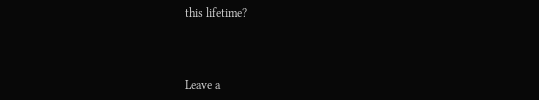this lifetime?



Leave a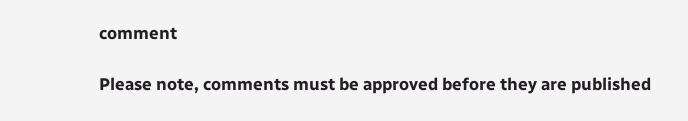comment

Please note, comments must be approved before they are published